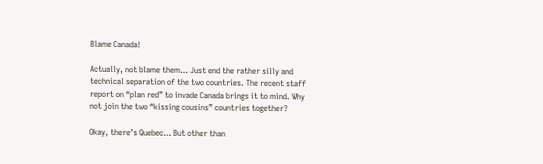Blame Canada!

Actually, not blame them… Just end the rather silly and technical separation of the two countries. The recent staff report on “plan red” to invade Canada brings it to mind. Why not join the two “kissing cousins” countries together?

Okay, there’s Quebec… But other than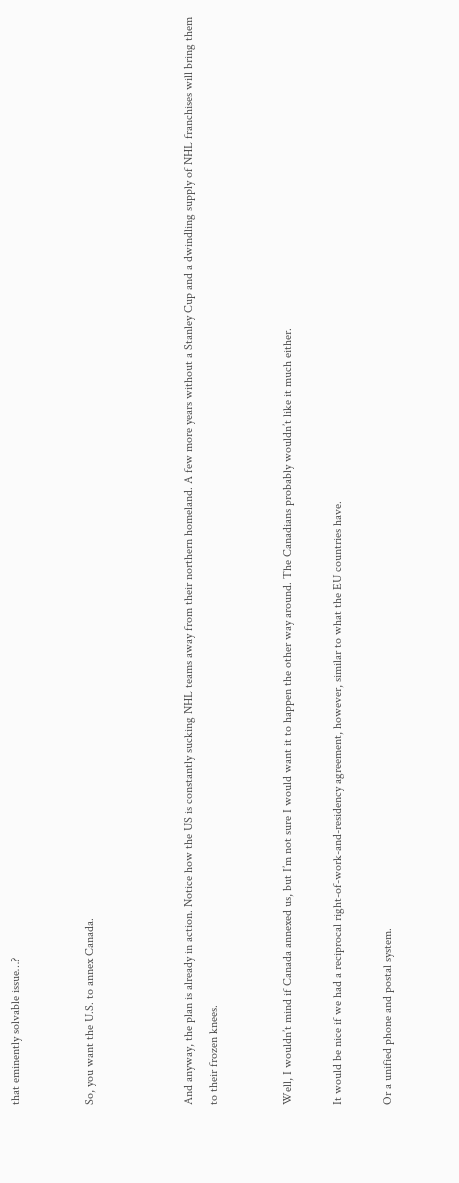that eminently solvable issue…?


So, you want the U.S. to annex Canada.



And anyway, the plan is already in action. Notice how the US is constantly sucking NHL teams away from their northern homeland. A few more years without a Stanley Cup and a dwindling supply of NHL franchises will bring them to their frozen knees.


Well, I wouldn’t mind if Canada annexed us, but I’m not sure I would want it to happen the other way around. The Canadians probably wouldn’t like it much either.

It would be nice if we had a reciprocal right-of-work-and-residency agreement, however, similar to what the EU countries have.

Or a unified phone and postal system.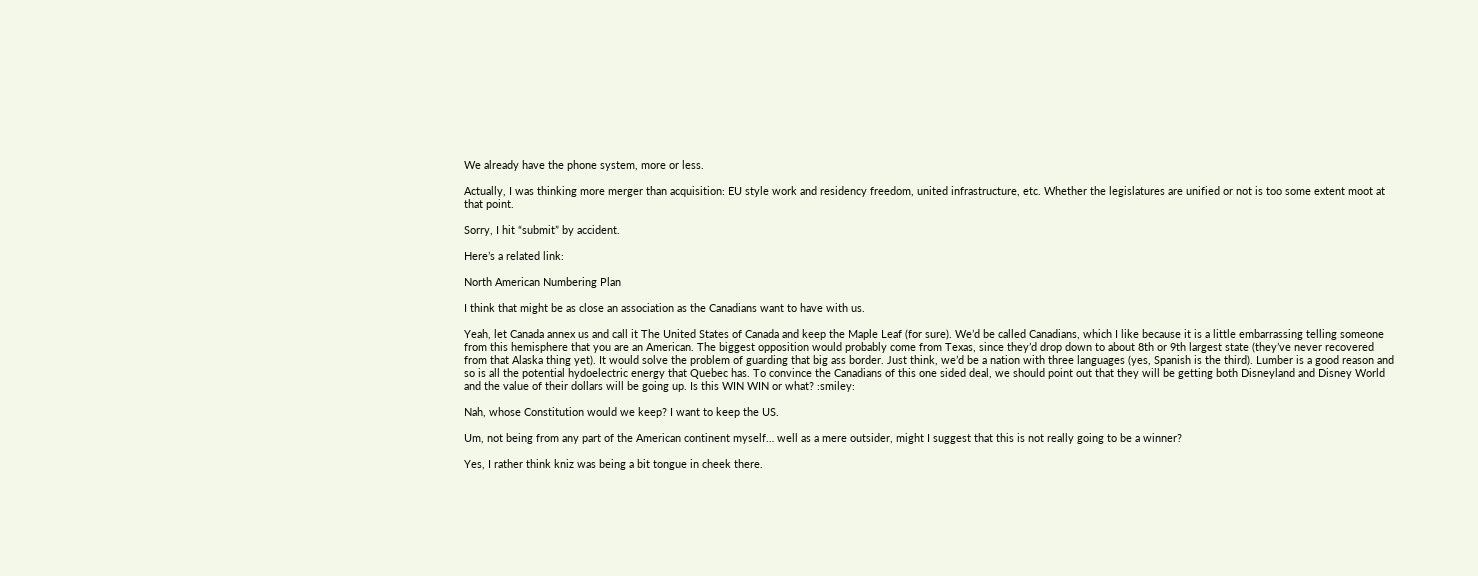We already have the phone system, more or less.

Actually, I was thinking more merger than acquisition: EU style work and residency freedom, united infrastructure, etc. Whether the legislatures are unified or not is too some extent moot at that point.

Sorry, I hit “submit” by accident.

Here’s a related link:

North American Numbering Plan

I think that might be as close an association as the Canadians want to have with us.

Yeah, let Canada annex us and call it The United States of Canada and keep the Maple Leaf (for sure). We’d be called Canadians, which I like because it is a little embarrassing telling someone from this hemisphere that you are an American. The biggest opposition would probably come from Texas, since they’d drop down to about 8th or 9th largest state (they’ve never recovered from that Alaska thing yet). It would solve the problem of guarding that big ass border. Just think, we’d be a nation with three languages (yes, Spanish is the third). Lumber is a good reason and so is all the potential hydoelectric energy that Quebec has. To convince the Canadians of this one sided deal, we should point out that they will be getting both Disneyland and Disney World and the value of their dollars will be going up. Is this WIN WIN or what? :smiley:

Nah, whose Constitution would we keep? I want to keep the US.

Um, not being from any part of the American continent myself… well as a mere outsider, might I suggest that this is not really going to be a winner?

Yes, I rather think kniz was being a bit tongue in cheek there.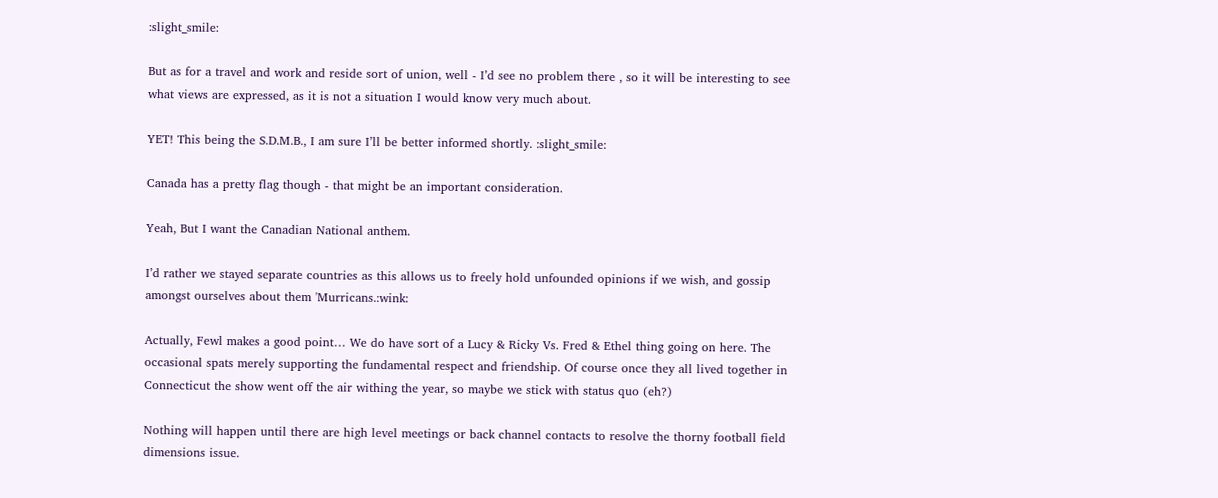:slight_smile:

But as for a travel and work and reside sort of union, well - I’d see no problem there , so it will be interesting to see what views are expressed, as it is not a situation I would know very much about.

YET! This being the S.D.M.B., I am sure I’ll be better informed shortly. :slight_smile:

Canada has a pretty flag though - that might be an important consideration.

Yeah, But I want the Canadian National anthem.

I’d rather we stayed separate countries as this allows us to freely hold unfounded opinions if we wish, and gossip amongst ourselves about them 'Murricans.:wink:

Actually, Fewl makes a good point… We do have sort of a Lucy & Ricky Vs. Fred & Ethel thing going on here. The occasional spats merely supporting the fundamental respect and friendship. Of course once they all lived together in Connecticut the show went off the air withing the year, so maybe we stick with status quo (eh?)

Nothing will happen until there are high level meetings or back channel contacts to resolve the thorny football field dimensions issue.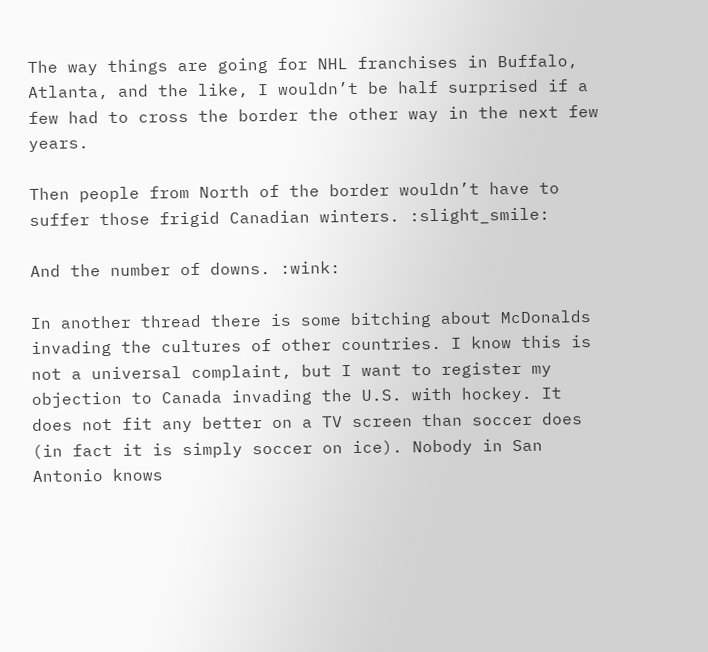The way things are going for NHL franchises in Buffalo, Atlanta, and the like, I wouldn’t be half surprised if a few had to cross the border the other way in the next few years.

Then people from North of the border wouldn’t have to suffer those frigid Canadian winters. :slight_smile:

And the number of downs. :wink:

In another thread there is some bitching about McDonalds invading the cultures of other countries. I know this is not a universal complaint, but I want to register my objection to Canada invading the U.S. with hockey. It does not fit any better on a TV screen than soccer does (in fact it is simply soccer on ice). Nobody in San Antonio knows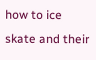how to ice skate and their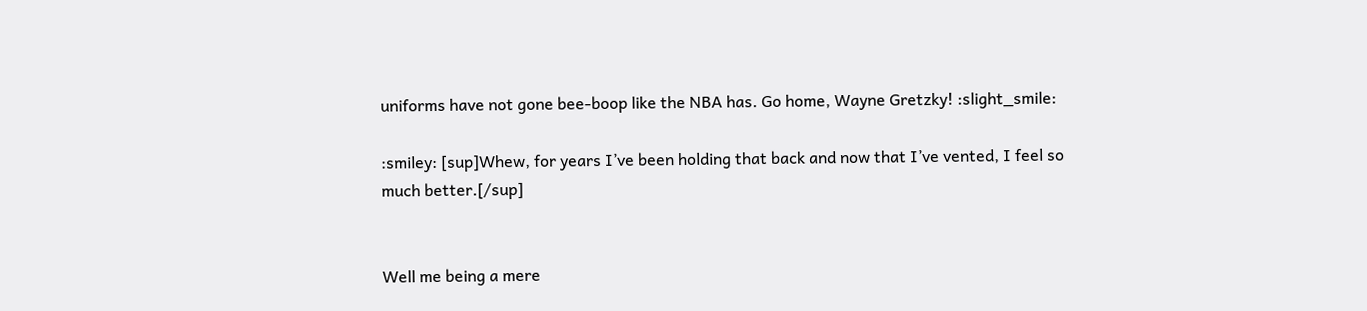uniforms have not gone bee-boop like the NBA has. Go home, Wayne Gretzky! :slight_smile:

:smiley: [sup]Whew, for years I’ve been holding that back and now that I’ve vented, I feel so much better.[/sup]


Well me being a mere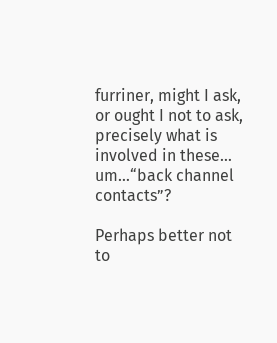furriner, might I ask, or ought I not to ask, precisely what is involved in these… um…“back channel contacts”?

Perhaps better not to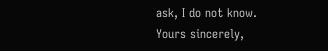ask, I do not know.
Yours sincerely,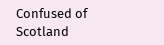Confused of Scotland